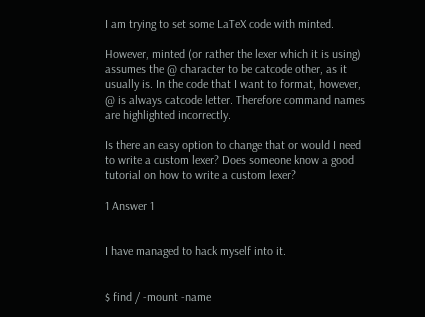I am trying to set some LaTeX code with minted.

However, minted (or rather the lexer which it is using) assumes the @ character to be catcode other, as it usually is. In the code that I want to format, however, @ is always catcode letter. Therefore command names are highlighted incorrectly.

Is there an easy option to change that or would I need to write a custom lexer? Does someone know a good tutorial on how to write a custom lexer?

1 Answer 1


I have managed to hack myself into it.


$ find / -mount -name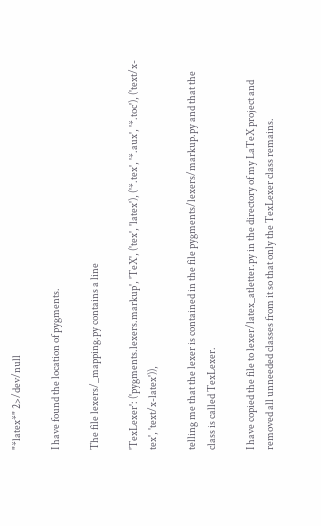"*latex*" 2>/dev/null

I have found the location of pygments.

The file lexers/_mapping.py contains a line

'TexLexer': ('pygments.lexers.markup', 'TeX', ('tex', 'latex'), ('*.tex', '*.aux', '*.toc'), ('text/x-tex', 'text/x-latex')),

telling me that the lexer is contained in the file pygments/lexers/markup.py and that the class is called TexLexer.

I have copied the file to lexer/latex_atletter.py in the directory of my LaTeX project and removed all unneeded classes from it so that only the TexLexer class remains.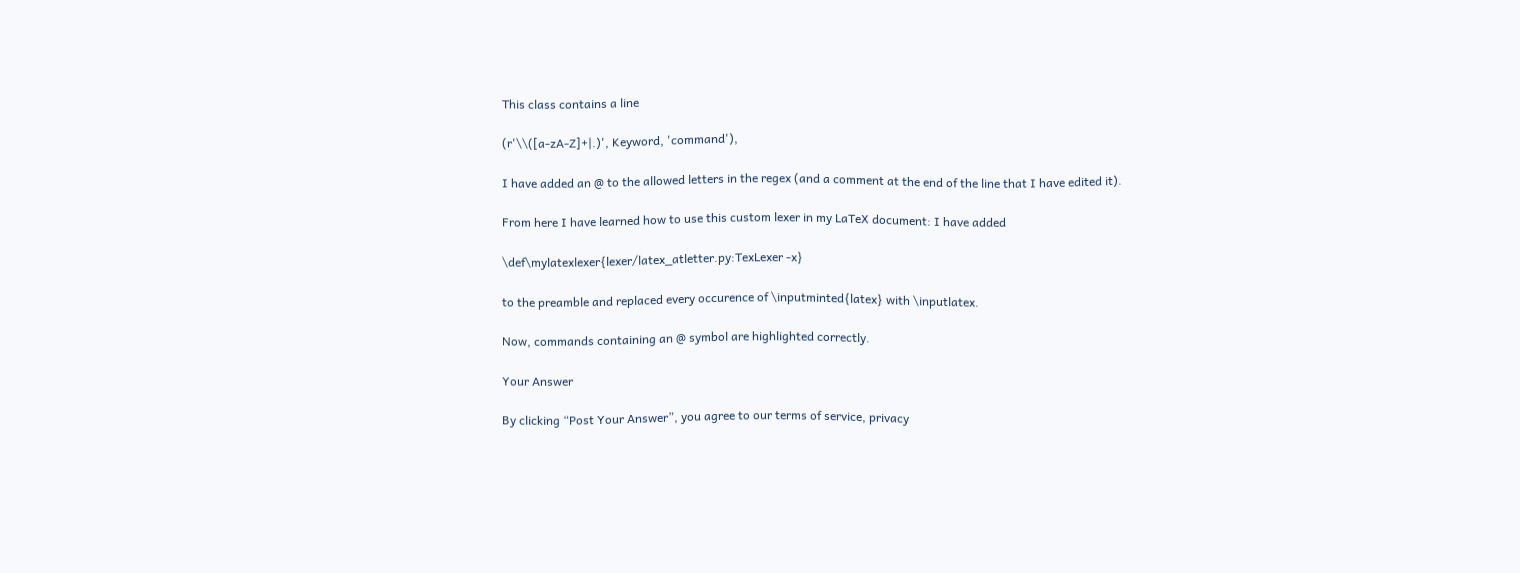This class contains a line

(r'\\([a-zA-Z]+|.)', Keyword, 'command'),

I have added an @ to the allowed letters in the regex (and a comment at the end of the line that I have edited it).

From here I have learned how to use this custom lexer in my LaTeX document: I have added

\def\mylatexlexer{lexer/latex_atletter.py:TexLexer -x}

to the preamble and replaced every occurence of \inputminted{latex} with \inputlatex.

Now, commands containing an @ symbol are highlighted correctly.

Your Answer

By clicking “Post Your Answer”, you agree to our terms of service, privacy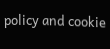policy and cookie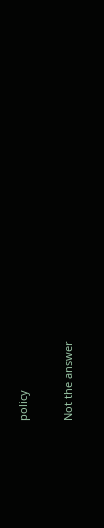policy

Not the answer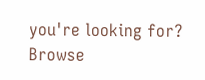you're looking for? Browse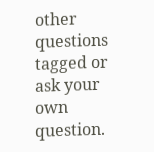other questions tagged or ask your own question.